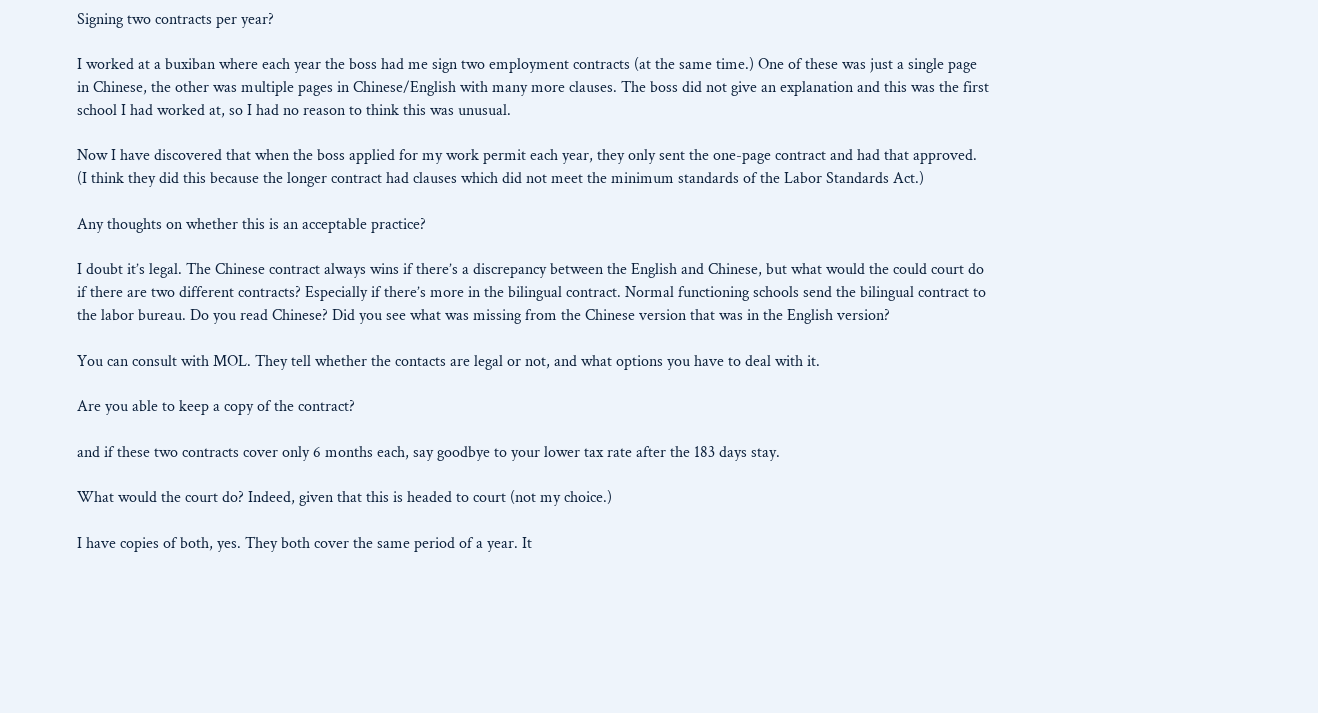Signing two contracts per year?

I worked at a buxiban where each year the boss had me sign two employment contracts (at the same time.) One of these was just a single page in Chinese, the other was multiple pages in Chinese/English with many more clauses. The boss did not give an explanation and this was the first school I had worked at, so I had no reason to think this was unusual.

Now I have discovered that when the boss applied for my work permit each year, they only sent the one-page contract and had that approved. (I think they did this because the longer contract had clauses which did not meet the minimum standards of the Labor Standards Act.)

Any thoughts on whether this is an acceptable practice?

I doubt it’s legal. The Chinese contract always wins if there’s a discrepancy between the English and Chinese, but what would the could court do if there are two different contracts? Especially if there’s more in the bilingual contract. Normal functioning schools send the bilingual contract to the labor bureau. Do you read Chinese? Did you see what was missing from the Chinese version that was in the English version?

You can consult with MOL. They tell whether the contacts are legal or not, and what options you have to deal with it.

Are you able to keep a copy of the contract?

and if these two contracts cover only 6 months each, say goodbye to your lower tax rate after the 183 days stay.

What would the court do? Indeed, given that this is headed to court (not my choice.)

I have copies of both, yes. They both cover the same period of a year. It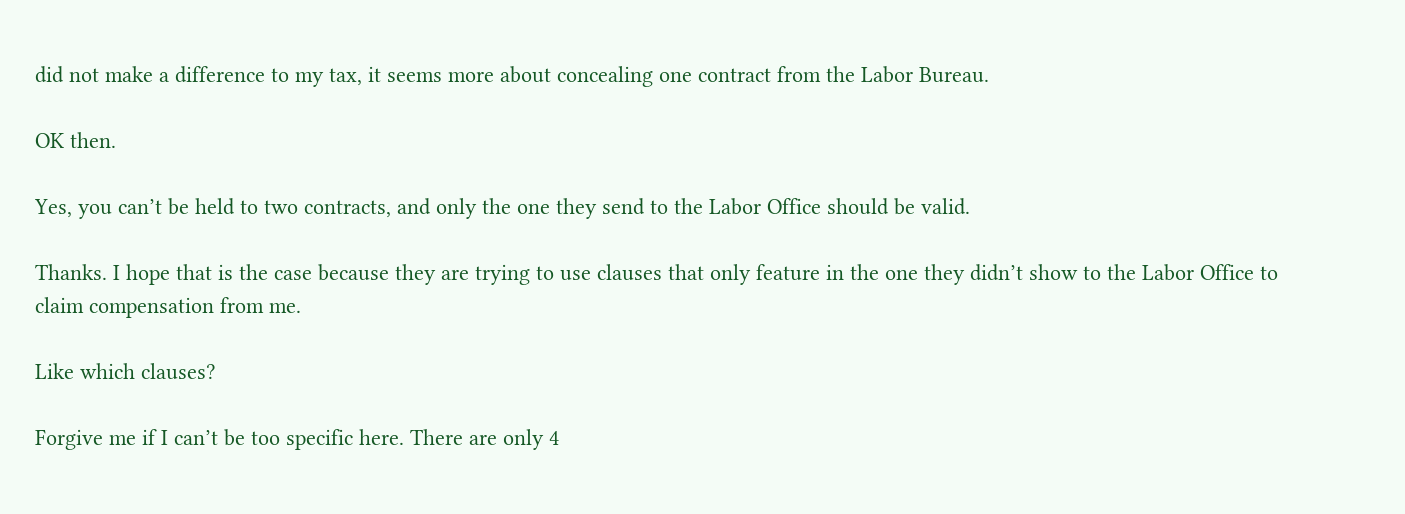did not make a difference to my tax, it seems more about concealing one contract from the Labor Bureau.

OK then.

Yes, you can’t be held to two contracts, and only the one they send to the Labor Office should be valid.

Thanks. I hope that is the case because they are trying to use clauses that only feature in the one they didn’t show to the Labor Office to claim compensation from me.

Like which clauses?

Forgive me if I can’t be too specific here. There are only 4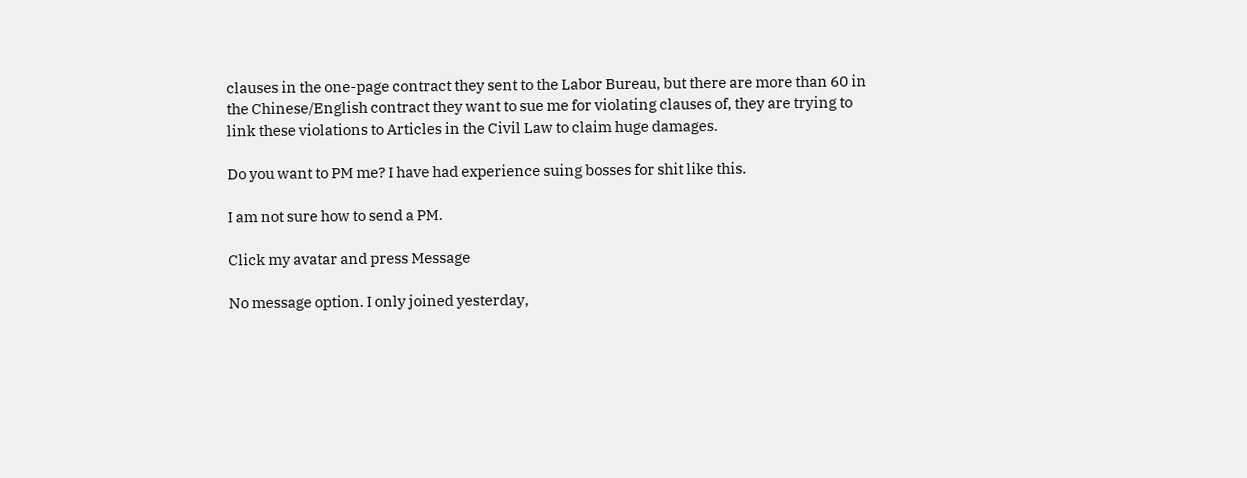clauses in the one-page contract they sent to the Labor Bureau, but there are more than 60 in the Chinese/English contract they want to sue me for violating clauses of, they are trying to link these violations to Articles in the Civil Law to claim huge damages.

Do you want to PM me? I have had experience suing bosses for shit like this.

I am not sure how to send a PM.

Click my avatar and press Message

No message option. I only joined yesterday,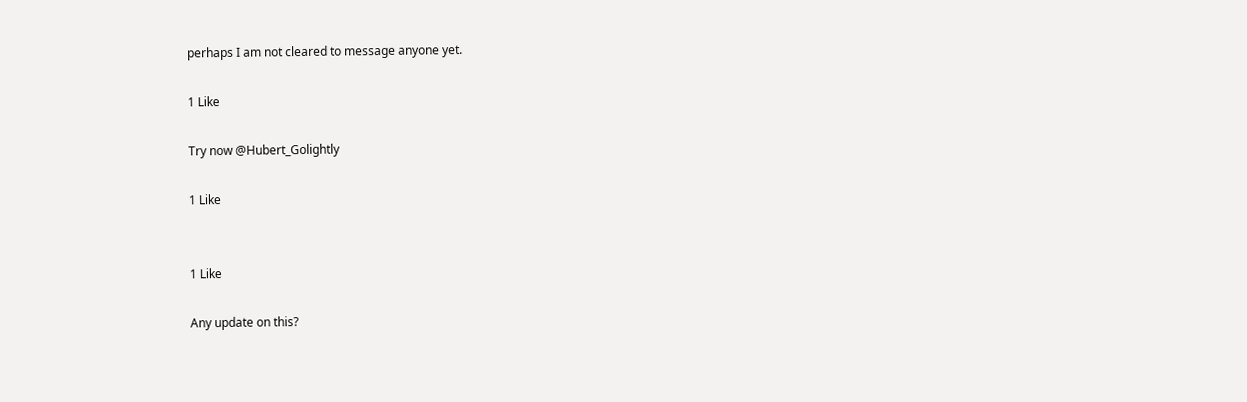perhaps I am not cleared to message anyone yet.

1 Like

Try now @Hubert_Golightly

1 Like


1 Like

Any update on this?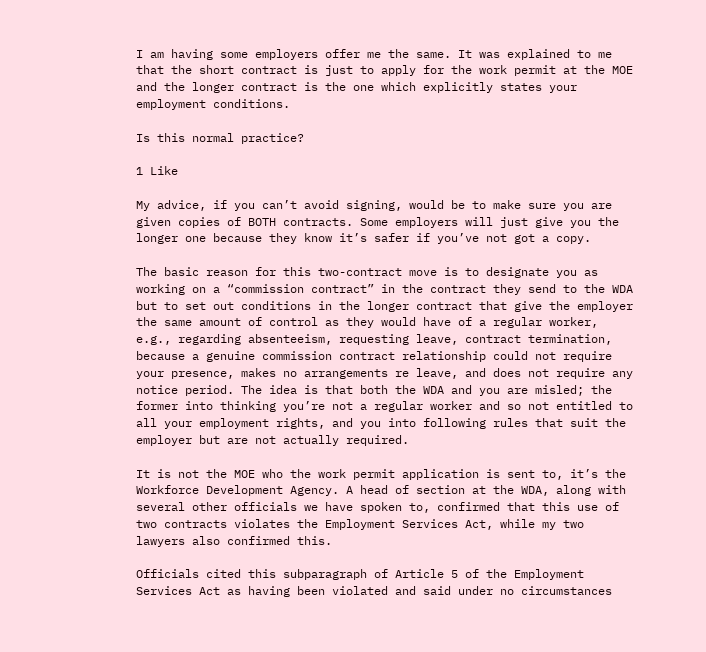I am having some employers offer me the same. It was explained to me that the short contract is just to apply for the work permit at the MOE and the longer contract is the one which explicitly states your employment conditions.

Is this normal practice?

1 Like

My advice, if you can’t avoid signing, would be to make sure you are given copies of BOTH contracts. Some employers will just give you the longer one because they know it’s safer if you’ve not got a copy.

The basic reason for this two-contract move is to designate you as working on a “commission contract” in the contract they send to the WDA but to set out conditions in the longer contract that give the employer the same amount of control as they would have of a regular worker, e.g., regarding absenteeism, requesting leave, contract termination, because a genuine commission contract relationship could not require your presence, makes no arrangements re leave, and does not require any notice period. The idea is that both the WDA and you are misled; the former into thinking you’re not a regular worker and so not entitled to all your employment rights, and you into following rules that suit the employer but are not actually required.

It is not the MOE who the work permit application is sent to, it’s the Workforce Development Agency. A head of section at the WDA, along with several other officials we have spoken to, confirmed that this use of two contracts violates the Employment Services Act, while my two lawyers also confirmed this.

Officials cited this subparagraph of Article 5 of the Employment Services Act as having been violated and said under no circumstances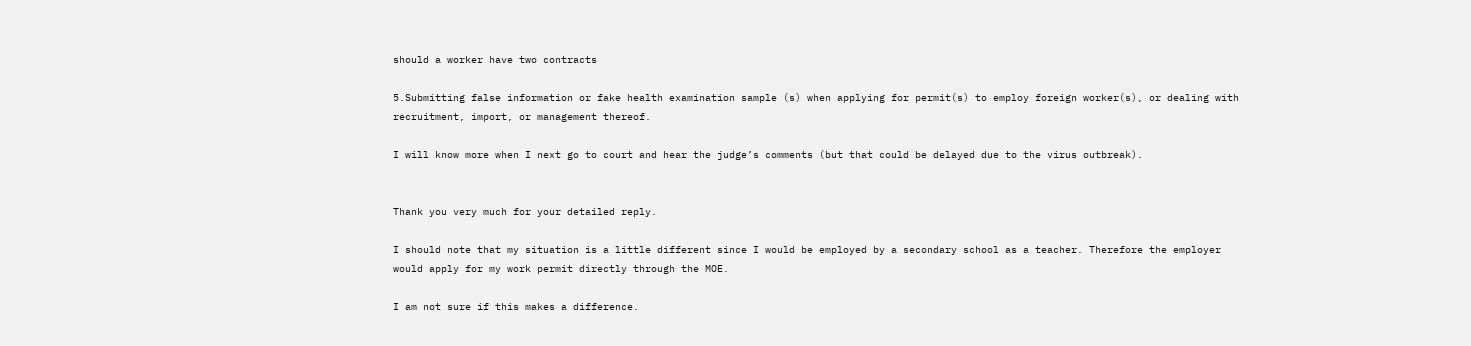should a worker have two contracts

5.Submitting false information or fake health examination sample (s) when applying for permit(s) to employ foreign worker(s), or dealing with recruitment, import, or management thereof.

I will know more when I next go to court and hear the judge’s comments (but that could be delayed due to the virus outbreak).


Thank you very much for your detailed reply.

I should note that my situation is a little different since I would be employed by a secondary school as a teacher. Therefore the employer would apply for my work permit directly through the MOE.

I am not sure if this makes a difference.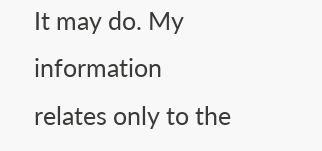It may do. My information relates only to the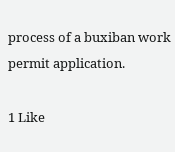process of a buxiban work permit application.

1 Like